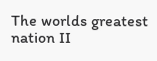The worlds greatest nation II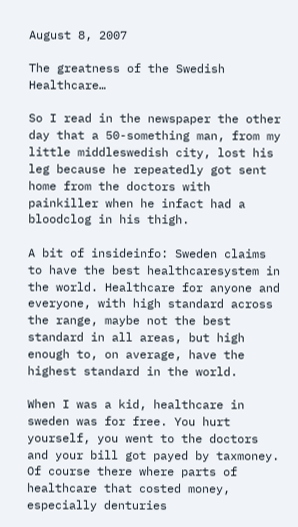August 8, 2007

The greatness of the Swedish Healthcare…

So I read in the newspaper the other day that a 50-something man, from my little middleswedish city, lost his leg because he repeatedly got sent home from the doctors with painkiller when he infact had a bloodclog in his thigh.

A bit of insideinfo: Sweden claims to have the best healthcaresystem in the world. Healthcare for anyone and everyone, with high standard across the range, maybe not the best standard in all areas, but high enough to, on average, have the highest standard in the world.

When I was a kid, healthcare in sweden was for free. You hurt yourself, you went to the doctors and your bill got payed by taxmoney. Of course there where parts of healthcare that costed money, especially denturies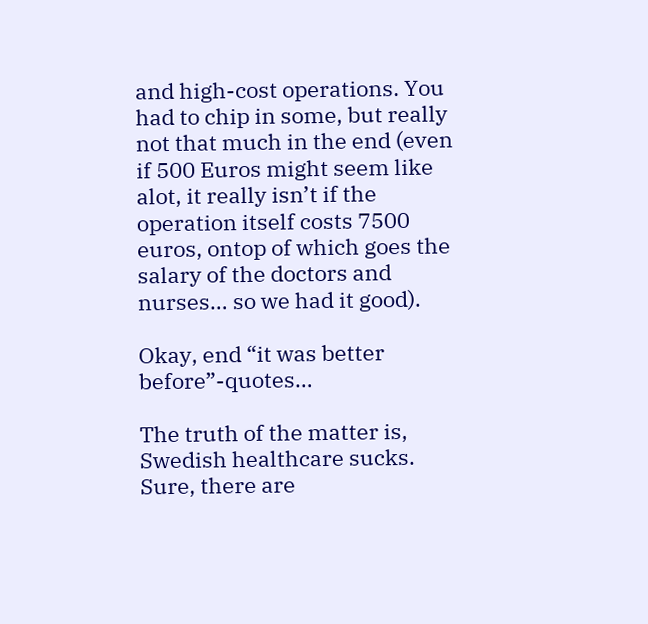and high-cost operations. You had to chip in some, but really not that much in the end (even if 500 Euros might seem like alot, it really isn’t if the operation itself costs 7500 euros, ontop of which goes the salary of the doctors and nurses… so we had it good).

Okay, end “it was better before”-quotes…

The truth of the matter is, Swedish healthcare sucks. Sure, there are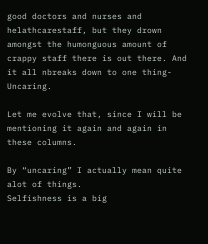good doctors and nurses and helathcarestaff, but they drown amongst the humonguous amount of crappy staff there is out there. And it all nbreaks down to one thing- Uncaring.

Let me evolve that, since I will be mentioning it again and again in these columns.

By “uncaring” I actually mean quite alot of things.
Selfishness is a big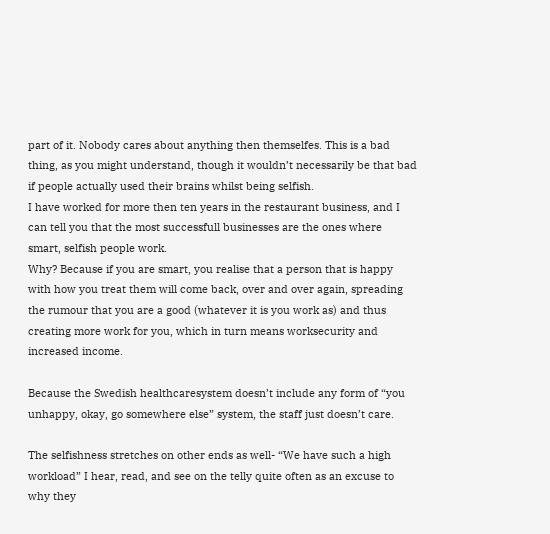part of it. Nobody cares about anything then themselfes. This is a bad thing, as you might understand, though it wouldn’t necessarily be that bad if people actually used their brains whilst being selfish.
I have worked for more then ten years in the restaurant business, and I can tell you that the most successfull businesses are the ones where smart, selfish people work.
Why? Because if you are smart, you realise that a person that is happy with how you treat them will come back, over and over again, spreading the rumour that you are a good (whatever it is you work as) and thus creating more work for you, which in turn means worksecurity and increased income.

Because the Swedish healthcaresystem doesn’t include any form of “you unhappy, okay, go somewhere else” system, the staff just doesn’t care.

The selfishness stretches on other ends as well- “We have such a high workload” I hear, read, and see on the telly quite often as an excuse to why they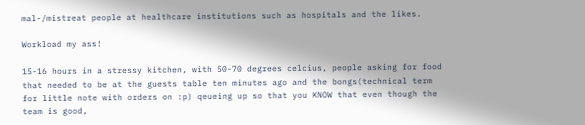mal-/mistreat people at healthcare institutions such as hospitals and the likes.

Workload my ass!

15-16 hours in a stressy kitchen, with 50-70 degrees celcius, people asking for food that needed to be at the guests table ten minutes ago and the bongs(technical term for little note with orders on :p) qeueing up so that you KNOW that even though the team is good,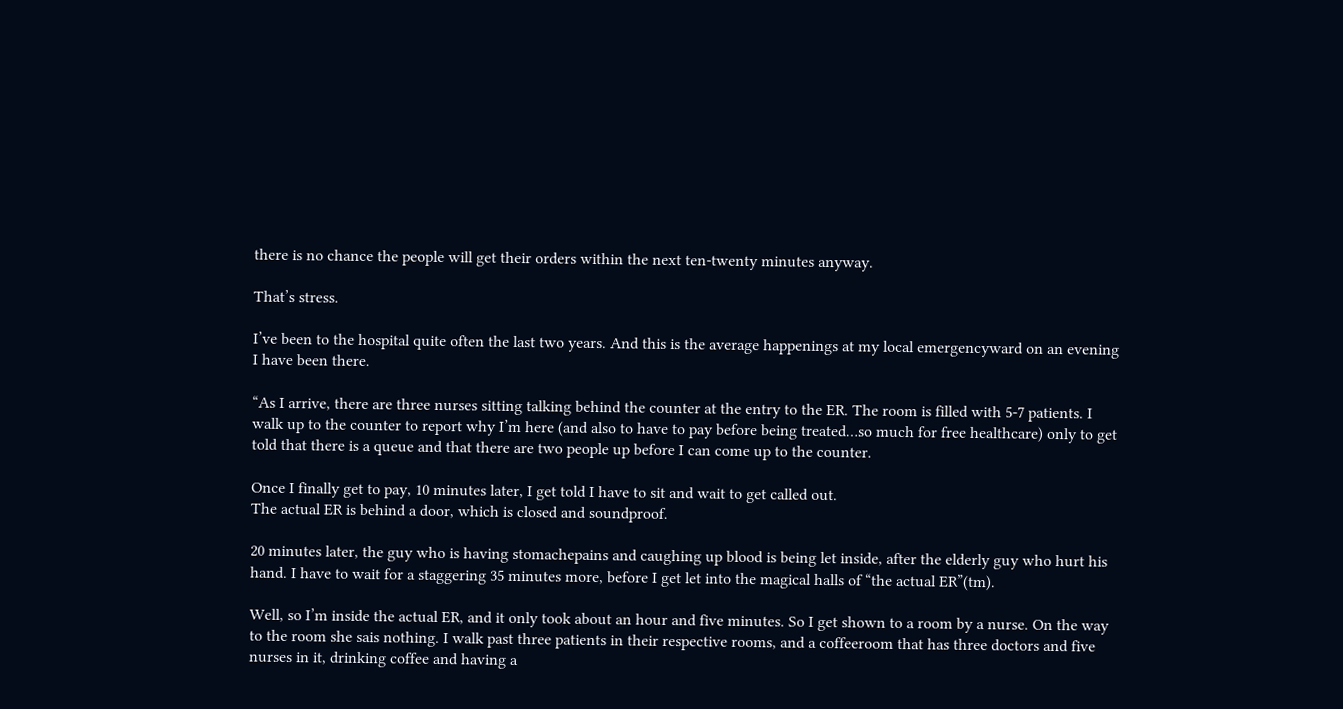there is no chance the people will get their orders within the next ten-twenty minutes anyway.

That’s stress.

I’ve been to the hospital quite often the last two years. And this is the average happenings at my local emergencyward on an evening I have been there.

“As I arrive, there are three nurses sitting talking behind the counter at the entry to the ER. The room is filled with 5-7 patients. I walk up to the counter to report why I’m here (and also to have to pay before being treated…so much for free healthcare) only to get told that there is a queue and that there are two people up before I can come up to the counter.

Once I finally get to pay, 10 minutes later, I get told I have to sit and wait to get called out.
The actual ER is behind a door, which is closed and soundproof.

20 minutes later, the guy who is having stomachepains and caughing up blood is being let inside, after the elderly guy who hurt his hand. I have to wait for a staggering 35 minutes more, before I get let into the magical halls of “the actual ER”(tm).

Well, so I’m inside the actual ER, and it only took about an hour and five minutes. So I get shown to a room by a nurse. On the way to the room she sais nothing. I walk past three patients in their respective rooms, and a coffeeroom that has three doctors and five nurses in it, drinking coffee and having a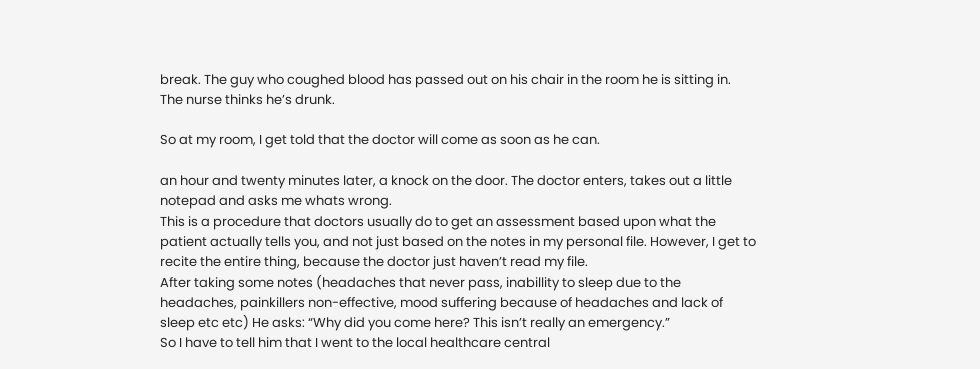break. The guy who coughed blood has passed out on his chair in the room he is sitting in. The nurse thinks he’s drunk.

So at my room, I get told that the doctor will come as soon as he can.

an hour and twenty minutes later, a knock on the door. The doctor enters, takes out a little notepad and asks me whats wrong.
This is a procedure that doctors usually do to get an assessment based upon what the patient actually tells you, and not just based on the notes in my personal file. However, I get to recite the entire thing, because the doctor just haven’t read my file.
After taking some notes (headaches that never pass, inabillity to sleep due to the headaches, painkillers non-effective, mood suffering because of headaches and lack of sleep etc etc) He asks: “Why did you come here? This isn’t really an emergency.”
So I have to tell him that I went to the local healthcare central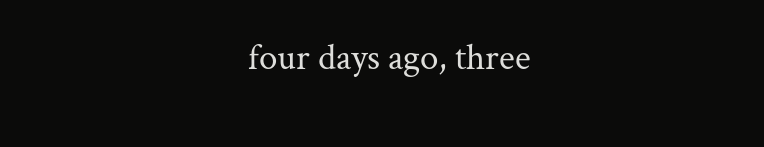four days ago, three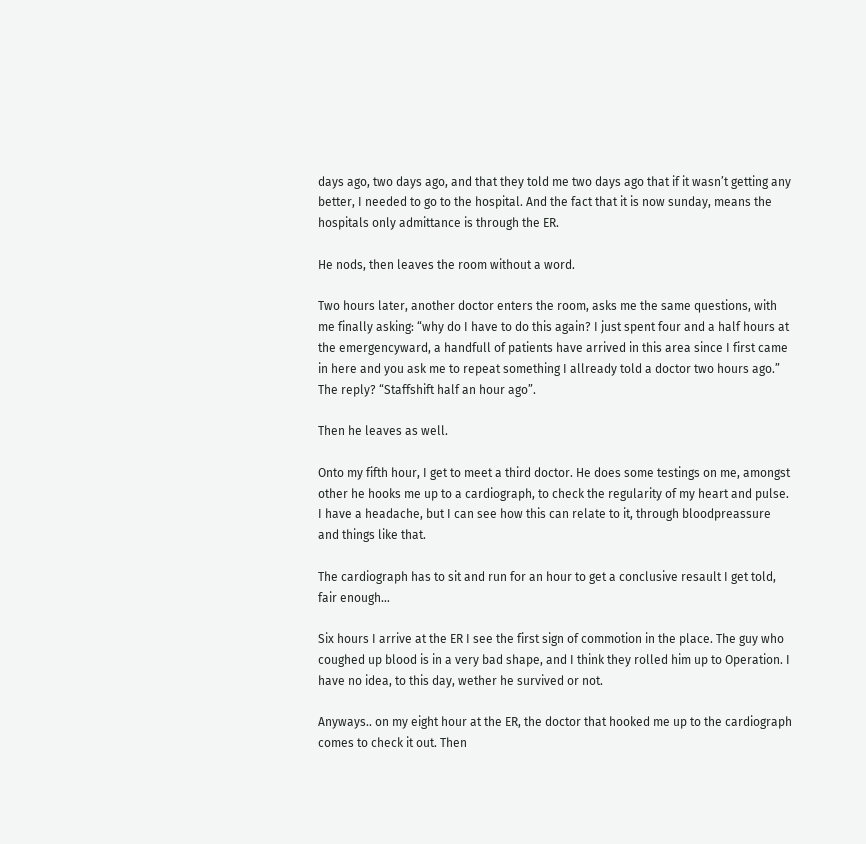days ago, two days ago, and that they told me two days ago that if it wasn’t getting any better, I needed to go to the hospital. And the fact that it is now sunday, means the hospitals only admittance is through the ER.

He nods, then leaves the room without a word.

Two hours later, another doctor enters the room, asks me the same questions, with me finally asking: “why do I have to do this again? I just spent four and a half hours at the emergencyward, a handfull of patients have arrived in this area since I first came in here and you ask me to repeat something I allready told a doctor two hours ago.”
The reply? “Staffshift half an hour ago”.

Then he leaves as well.

Onto my fifth hour, I get to meet a third doctor. He does some testings on me, amongst other he hooks me up to a cardiograph, to check the regularity of my heart and pulse. I have a headache, but I can see how this can relate to it, through bloodpreassure and things like that.

The cardiograph has to sit and run for an hour to get a conclusive resault I get told, fair enough…

Six hours I arrive at the ER I see the first sign of commotion in the place. The guy who coughed up blood is in a very bad shape, and I think they rolled him up to Operation. I have no idea, to this day, wether he survived or not.

Anyways.. on my eight hour at the ER, the doctor that hooked me up to the cardiograph comes to check it out. Then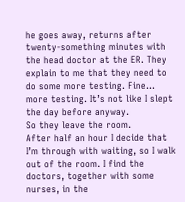he goes away, returns after twenty-something minutes with the head doctor at the ER. They explain to me that they need to do some more testing. Fine… more testing. It’s not like I slept the day before anyway.
So they leave the room.
After half an hour I decide that I’m through with waiting, so I walk out of the room. I find the doctors, together with some nurses, in the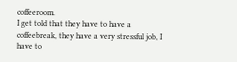coffeeroom.
I get told that they have to have a coffeebreak, they have a very stressful job, I have to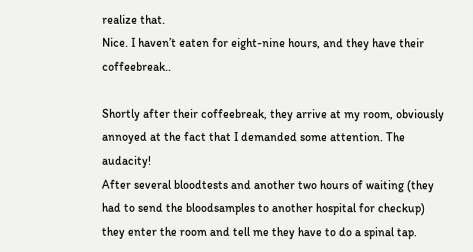realize that.
Nice. I haven’t eaten for eight-nine hours, and they have their coffeebreak..

Shortly after their coffeebreak, they arrive at my room, obviously annoyed at the fact that I demanded some attention. The audacity!
After several bloodtests and another two hours of waiting (they had to send the bloodsamples to another hospital for checkup) they enter the room and tell me they have to do a spinal tap.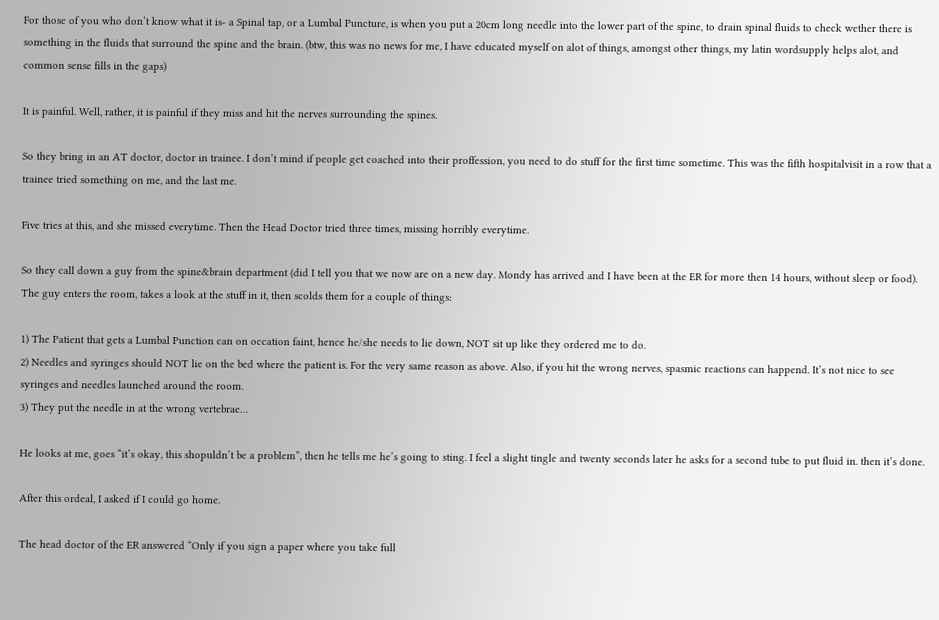For those of you who don’t know what it is- a Spinal tap, or a Lumbal Puncture, is when you put a 20cm long needle into the lower part of the spine, to drain spinal fluids to check wether there is something in the fluids that surround the spine and the brain. (btw, this was no news for me, I have educated myself on alot of things, amongst other things, my latin wordsupply helps alot, and common sense fills in the gaps)

It is painful. Well, rather, it is painful if they miss and hit the nerves surrounding the spines.

So they bring in an AT doctor, doctor in trainee. I don’t mind if people get coached into their proffession, you need to do stuff for the first time sometime. This was the fifth hospitalvisit in a row that a trainee tried something on me, and the last me.

Five tries at this, and she missed everytime. Then the Head Doctor tried three times, missing horribly everytime.

So they call down a guy from the spine&brain department (did I tell you that we now are on a new day. Mondy has arrived and I have been at the ER for more then 14 hours, without sleep or food).
The guy enters the room, takes a look at the stuff in it, then scolds them for a couple of things:

1) The Patient that gets a Lumbal Punction can on occation faint, hence he/she needs to lie down, NOT sit up like they ordered me to do.
2) Needles and syringes should NOT lie on the bed where the patient is. For the very same reason as above. Also, if you hit the wrong nerves, spasmic reactions can happend. It’s not nice to see syringes and needles launched around the room.
3) They put the needle in at the wrong vertebrae…

He looks at me, goes “it’s okay, this shopuldn’t be a problem”, then he tells me he’s going to sting. I feel a slight tingle and twenty seconds later he asks for a second tube to put fluid in. then it’s done.

After this ordeal, I asked if I could go home.

The head doctor of the ER answered “Only if you sign a paper where you take full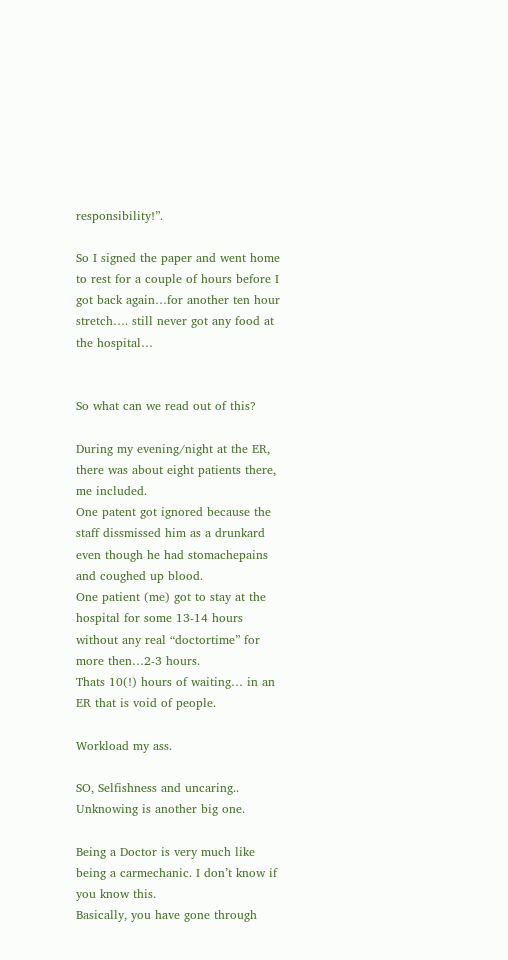responsibility!”.

So I signed the paper and went home to rest for a couple of hours before I got back again…for another ten hour stretch…. still never got any food at the hospital…


So what can we read out of this?

During my evening/night at the ER, there was about eight patients there, me included.
One patent got ignored because the staff dissmissed him as a drunkard even though he had stomachepains and coughed up blood.
One patient (me) got to stay at the hospital for some 13-14 hours without any real “doctortime” for more then…2-3 hours.
Thats 10(!) hours of waiting… in an ER that is void of people.

Workload my ass.

SO, Selfishness and uncaring.. Unknowing is another big one.

Being a Doctor is very much like being a carmechanic. I don’t know if you know this.
Basically, you have gone through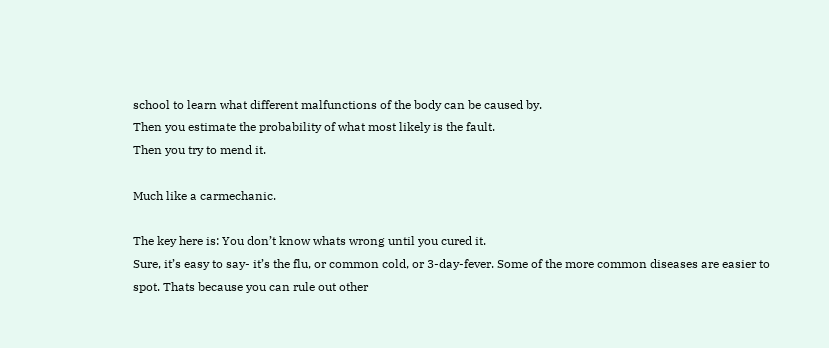school to learn what different malfunctions of the body can be caused by.
Then you estimate the probability of what most likely is the fault.
Then you try to mend it.

Much like a carmechanic.

The key here is: You don’t know whats wrong until you cured it.
Sure, it’s easy to say- it’s the flu, or common cold, or 3-day-fever. Some of the more common diseases are easier to spot. Thats because you can rule out other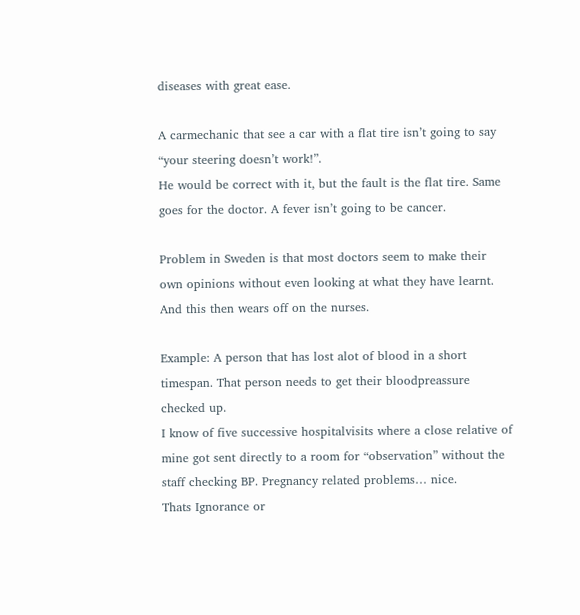diseases with great ease.

A carmechanic that see a car with a flat tire isn’t going to say “your steering doesn’t work!”.
He would be correct with it, but the fault is the flat tire. Same goes for the doctor. A fever isn’t going to be cancer.

Problem in Sweden is that most doctors seem to make their own opinions without even looking at what they have learnt.
And this then wears off on the nurses.

Example: A person that has lost alot of blood in a short timespan. That person needs to get their bloodpreassure checked up.
I know of five successive hospitalvisits where a close relative of mine got sent directly to a room for “observation” without the staff checking BP. Pregnancy related problems… nice.
Thats Ignorance or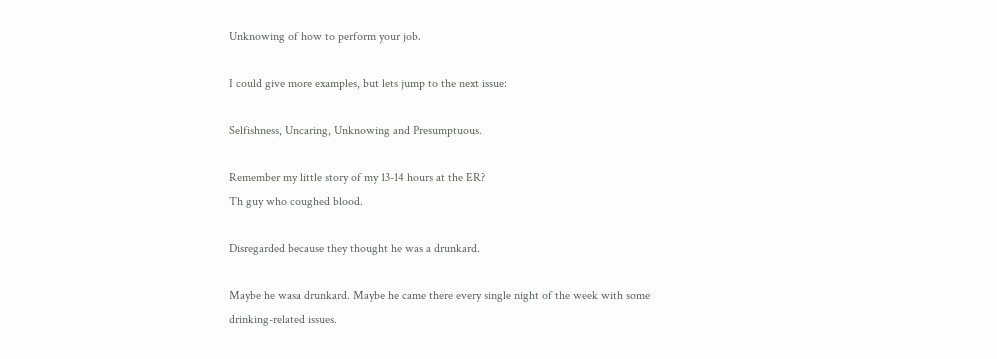Unknowing of how to perform your job.

I could give more examples, but lets jump to the next issue:

Selfishness, Uncaring, Unknowing and Presumptuous.

Remember my little story of my 13-14 hours at the ER?
Th guy who coughed blood.

Disregarded because they thought he was a drunkard.

Maybe he wasa drunkard. Maybe he came there every single night of the week with some drinking-related issues.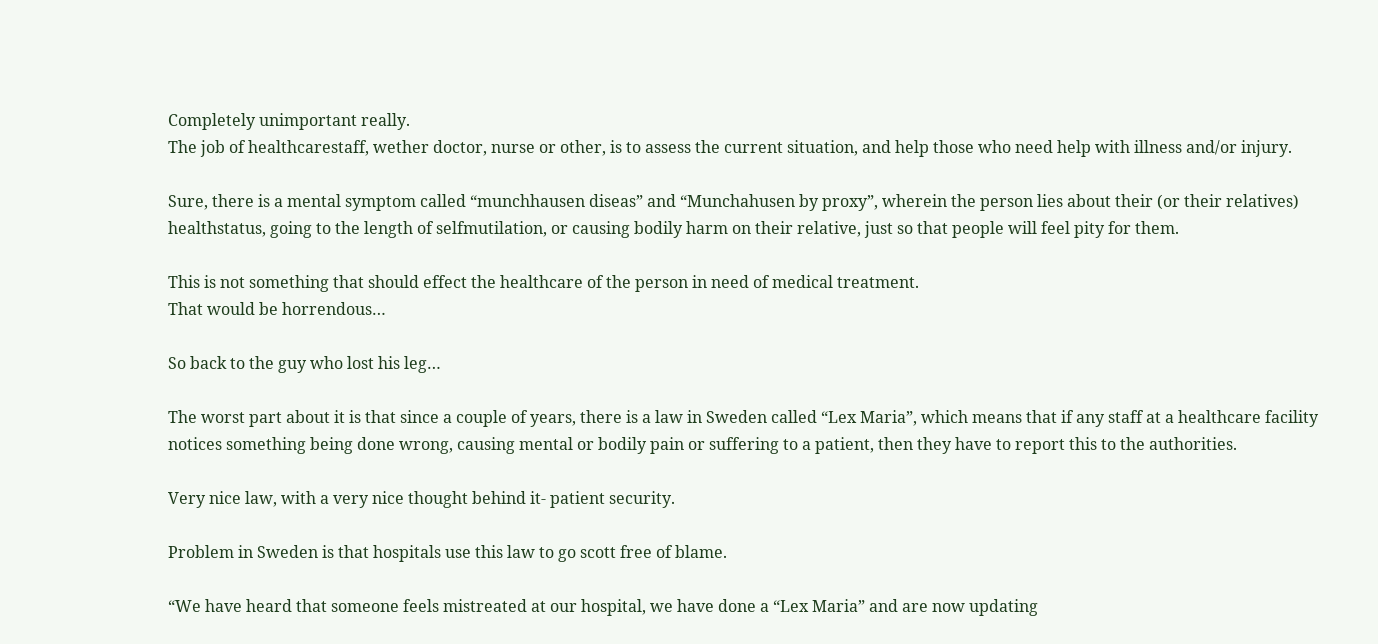Completely unimportant really.
The job of healthcarestaff, wether doctor, nurse or other, is to assess the current situation, and help those who need help with illness and/or injury.

Sure, there is a mental symptom called “munchhausen diseas” and “Munchahusen by proxy”, wherein the person lies about their (or their relatives) healthstatus, going to the length of selfmutilation, or causing bodily harm on their relative, just so that people will feel pity for them.

This is not something that should effect the healthcare of the person in need of medical treatment.
That would be horrendous…

So back to the guy who lost his leg…

The worst part about it is that since a couple of years, there is a law in Sweden called “Lex Maria”, which means that if any staff at a healthcare facility notices something being done wrong, causing mental or bodily pain or suffering to a patient, then they have to report this to the authorities.

Very nice law, with a very nice thought behind it- patient security.

Problem in Sweden is that hospitals use this law to go scott free of blame.

“We have heard that someone feels mistreated at our hospital, we have done a “Lex Maria” and are now updating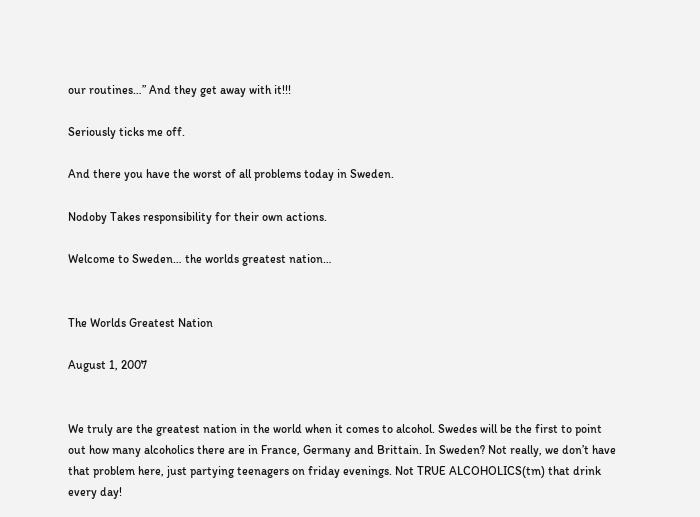our routines…” And they get away with it!!!

Seriously ticks me off.

And there you have the worst of all problems today in Sweden.

Nodoby Takes responsibility for their own actions.

Welcome to Sweden… the worlds greatest nation…


The Worlds Greatest Nation

August 1, 2007


We truly are the greatest nation in the world when it comes to alcohol. Swedes will be the first to point out how many alcoholics there are in France, Germany and Brittain. In Sweden? Not really, we don’t have that problem here, just partying teenagers on friday evenings. Not TRUE ALCOHOLICS(tm) that drink every day!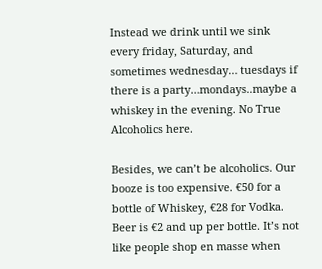Instead we drink until we sink every friday, Saturday, and sometimes wednesday… tuesdays if there is a party…mondays..maybe a whiskey in the evening. No True Alcoholics here.

Besides, we can’t be alcoholics. Our booze is too expensive. €50 for a bottle of Whiskey, €28 for Vodka. Beer is €2 and up per bottle. It’s not like people shop en masse when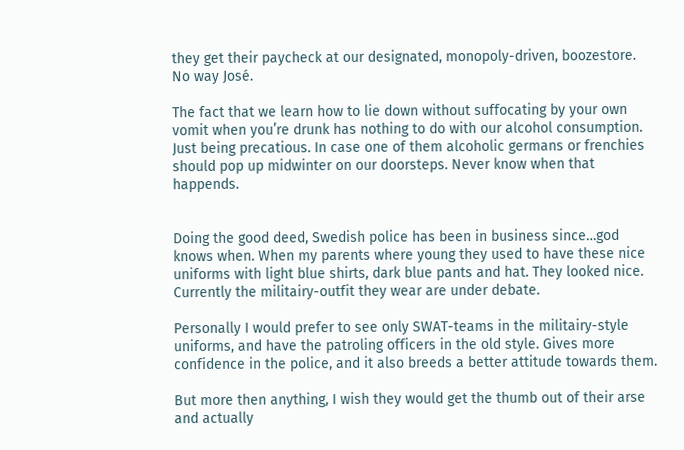they get their paycheck at our designated, monopoly-driven, boozestore. No way José.

The fact that we learn how to lie down without suffocating by your own vomit when you’re drunk has nothing to do with our alcohol consumption. Just being precatious. In case one of them alcoholic germans or frenchies should pop up midwinter on our doorsteps. Never know when that happends.


Doing the good deed, Swedish police has been in business since…god knows when. When my parents where young they used to have these nice uniforms with light blue shirts, dark blue pants and hat. They looked nice. Currently the militairy-outfit they wear are under debate.

Personally I would prefer to see only SWAT-teams in the militairy-style uniforms, and have the patroling officers in the old style. Gives more confidence in the police, and it also breeds a better attitude towards them.

But more then anything, I wish they would get the thumb out of their arse and actually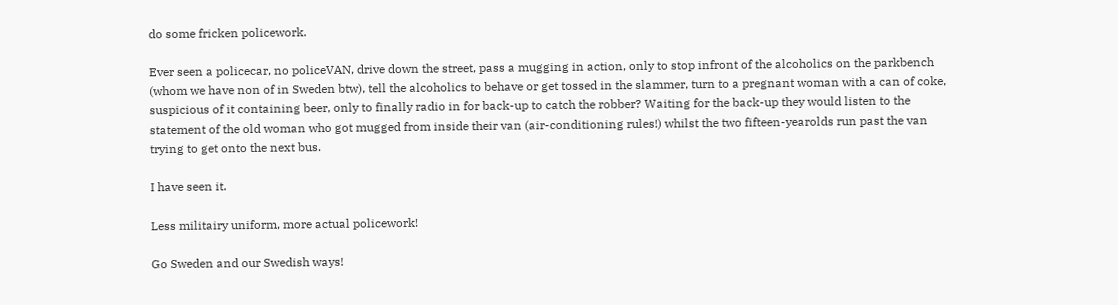do some fricken policework.

Ever seen a policecar, no policeVAN, drive down the street, pass a mugging in action, only to stop infront of the alcoholics on the parkbench (whom we have non of in Sweden btw), tell the alcoholics to behave or get tossed in the slammer, turn to a pregnant woman with a can of coke, suspicious of it containing beer, only to finally radio in for back-up to catch the robber? Waiting for the back-up they would listen to the statement of the old woman who got mugged from inside their van (air-conditioning rules!) whilst the two fifteen-yearolds run past the van trying to get onto the next bus.

I have seen it.

Less militairy uniform, more actual policework!

Go Sweden and our Swedish ways!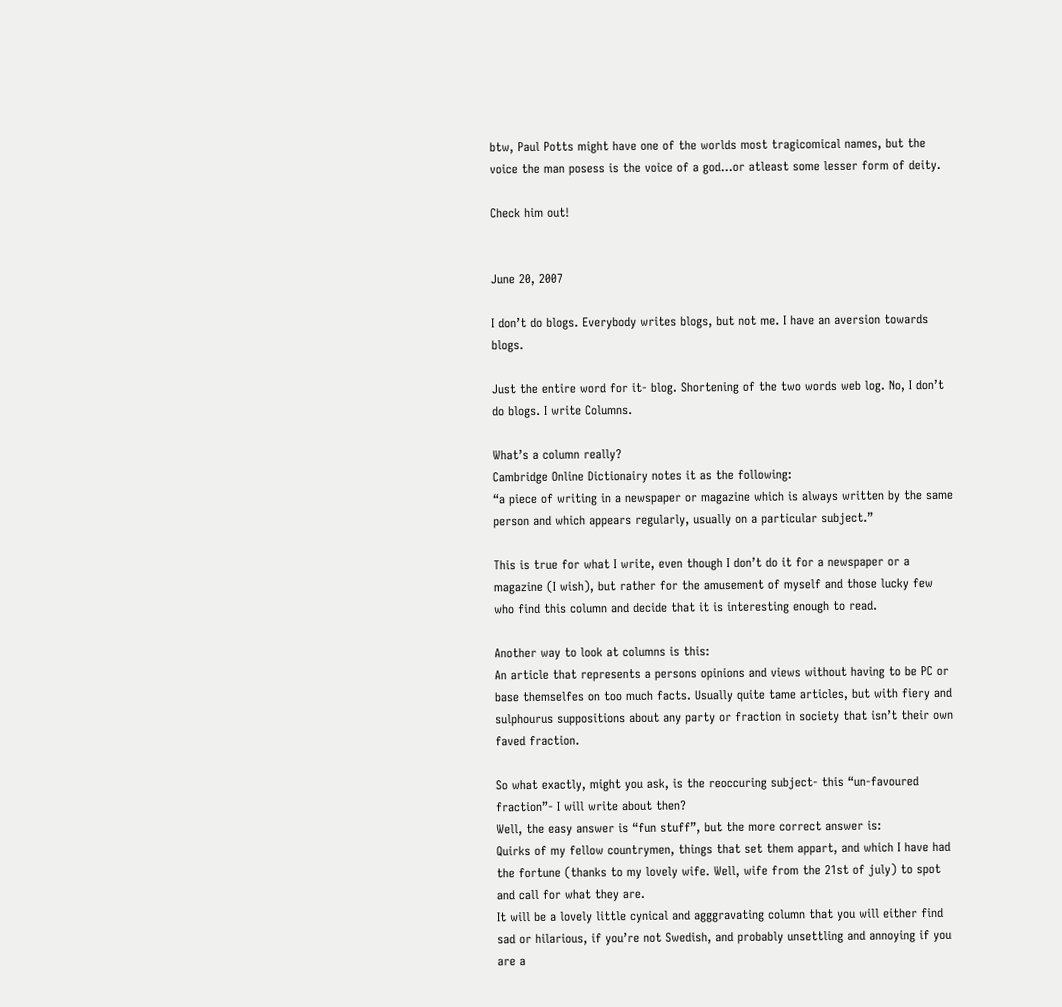btw, Paul Potts might have one of the worlds most tragicomical names, but the voice the man posess is the voice of a god…or atleast some lesser form of deity.

Check him out!


June 20, 2007

I don’t do blogs. Everybody writes blogs, but not me. I have an aversion towards blogs.

Just the entire word for it- blog. Shortening of the two words web log. No, I don’t do blogs. I write Columns.

What’s a column really?
Cambridge Online Dictionairy notes it as the following:
“a piece of writing in a newspaper or magazine which is always written by the same person and which appears regularly, usually on a particular subject.”

This is true for what I write, even though I don’t do it for a newspaper or a magazine (I wish), but rather for the amusement of myself and those lucky few who find this column and decide that it is interesting enough to read.

Another way to look at columns is this:
An article that represents a persons opinions and views without having to be PC or base themselfes on too much facts. Usually quite tame articles, but with fiery and sulphourus suppositions about any party or fraction in society that isn’t their own faved fraction.

So what exactly, might you ask, is the reoccuring subject- this “un-favoured fraction”- I will write about then?
Well, the easy answer is “fun stuff”, but the more correct answer is:
Quirks of my fellow countrymen, things that set them appart, and which I have had the fortune (thanks to my lovely wife. Well, wife from the 21st of july) to spot and call for what they are.
It will be a lovely little cynical and agggravating column that you will either find sad or hilarious, if you’re not Swedish, and probably unsettling and annoying if you are a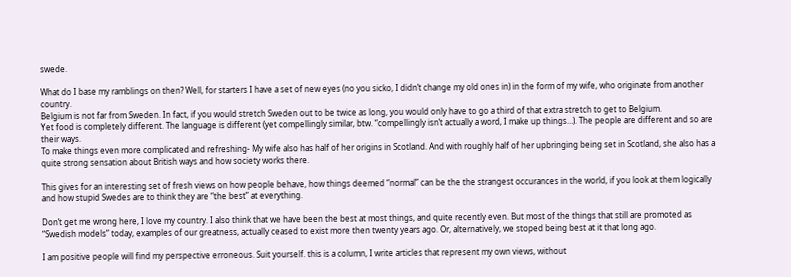swede.

What do I base my ramblings on then? Well, for starters I have a set of new eyes (no you sicko, I didn’t change my old ones in) in the form of my wife, who originate from another country.
Belgium is not far from Sweden. In fact, if you would stretch Sweden out to be twice as long, you would only have to go a third of that extra stretch to get to Belgium.
Yet food is completely different. The language is different (yet compellingly similar, btw. “compellingly isn’t actually a word, I make up things…). The people are different and so are their ways.
To make things even more complicated and refreshing- My wife also has half of her origins in Scotland. And with roughly half of her upbringing being set in Scotland, she also has a quite strong sensation about British ways and how society works there.

This gives for an interesting set of fresh views on how people behave, how things deemed “normal” can be the the strangest occurances in the world, if you look at them logically and how stupid Swedes are to think they are “the best” at everything.

Don’t get me wrong here, I love my country. I also think that we have been the best at most things, and quite recently even. But most of the things that still are promoted as “Swedish models” today, examples of our greatness, actually ceased to exist more then twenty years ago. Or, alternatively, we stoped being best at it that long ago.

I am positive people will find my perspective erroneous. Suit yourself. this is a column, I write articles that represent my own views, without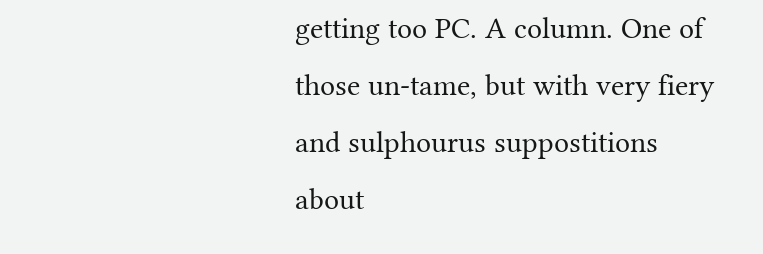getting too PC. A column. One of those un-tame, but with very fiery and sulphourus suppostitions about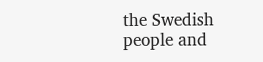the Swedish people and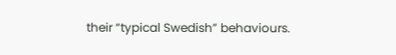their “typical Swedish” behaviours.